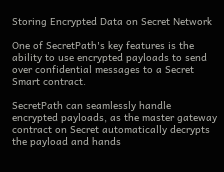Storing Encrypted Data on Secret Network

One of SecretPath's key features is the ability to use encrypted payloads to send over confidential messages to a Secret Smart contract.

SecretPath can seamlessly handle encrypted payloads, as the master gateway contract on Secret automatically decrypts the payload and hands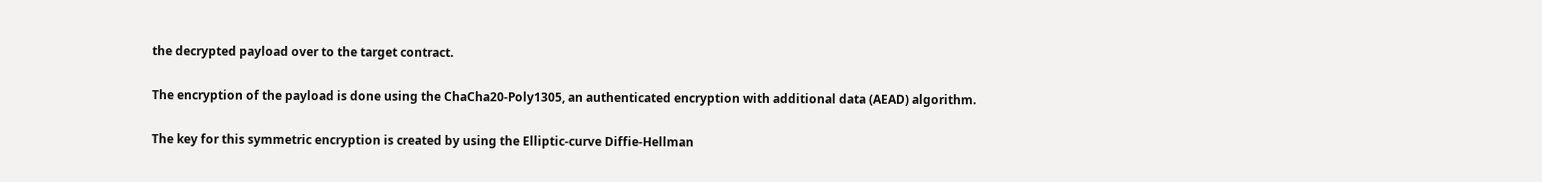the decrypted payload over to the target contract.

The encryption of the payload is done using the ChaCha20-Poly1305, an authenticated encryption with additional data (AEAD) algorithm.

The key for this symmetric encryption is created by using the Elliptic-curve Diffie-Hellman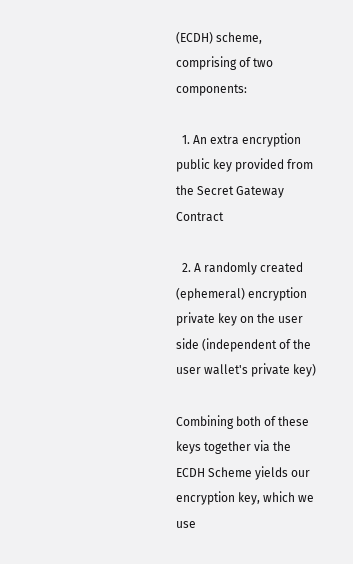(ECDH) scheme, comprising of two components:

  1. An extra encryption public key provided from the Secret Gateway Contract

  2. A randomly created (ephemeral) encryption private key on the user side (independent of the user wallet's private key)

Combining both of these keys together via the ECDH Scheme yields our encryption key, which we use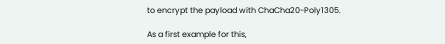to encrypt the payload with ChaCha20-Poly1305.

As a first example for this,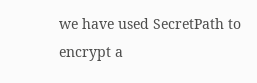we have used SecretPath to encrypt a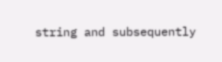string and subsequently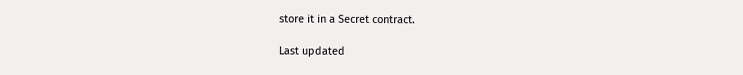store it in a Secret contract.

Last updated